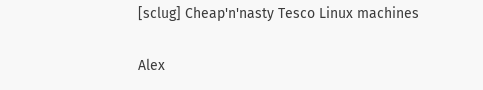[sclug] Cheap'n'nasty Tesco Linux machines

Alex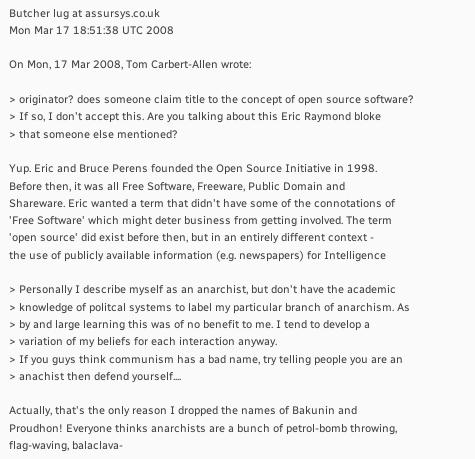Butcher lug at assursys.co.uk
Mon Mar 17 18:51:38 UTC 2008

On Mon, 17 Mar 2008, Tom Carbert-Allen wrote:

> originator? does someone claim title to the concept of open source software?
> If so, I don't accept this. Are you talking about this Eric Raymond bloke
> that someone else mentioned?

Yup. Eric and Bruce Perens founded the Open Source Initiative in 1998.
Before then, it was all Free Software, Freeware, Public Domain and
Shareware. Eric wanted a term that didn't have some of the connotations of
'Free Software' which might deter business from getting involved. The term
'open source' did exist before then, but in an entirely different context -
the use of publicly available information (e.g. newspapers) for Intelligence

> Personally I describe myself as an anarchist, but don't have the academic
> knowledge of politcal systems to label my particular branch of anarchism. As
> by and large learning this was of no benefit to me. I tend to develop a
> variation of my beliefs for each interaction anyway.
> If you guys think communism has a bad name, try telling people you are an
> anachist then defend yourself....

Actually, that's the only reason I dropped the names of Bakunin and
Proudhon! Everyone thinks anarchists are a bunch of petrol-bomb throwing,
flag-waving, balaclava-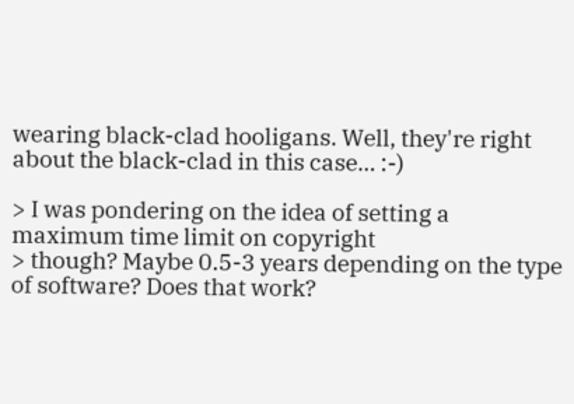wearing black-clad hooligans. Well, they're right
about the black-clad in this case... :-)

> I was pondering on the idea of setting a maximum time limit on copyright
> though? Maybe 0.5-3 years depending on the type of software? Does that work?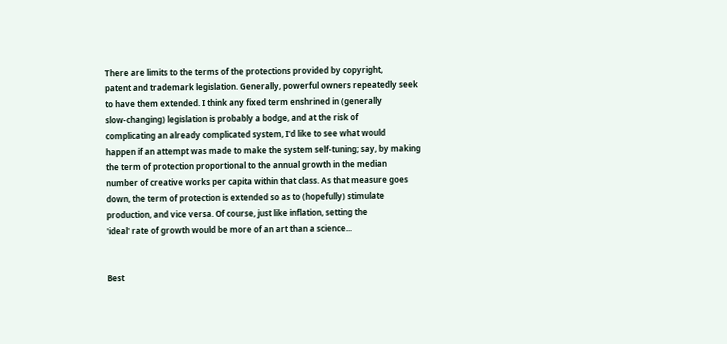There are limits to the terms of the protections provided by copyright,
patent and trademark legislation. Generally, powerful owners repeatedly seek
to have them extended. I think any fixed term enshrined in (generally
slow-changing) legislation is probably a bodge, and at the risk of
complicating an already complicated system, I'd like to see what would
happen if an attempt was made to make the system self-tuning; say, by making
the term of protection proportional to the annual growth in the median
number of creative works per capita within that class. As that measure goes
down, the term of protection is extended so as to (hopefully) stimulate
production, and vice versa. Of course, just like inflation, setting the
'ideal' rate of growth would be more of an art than a science...


Best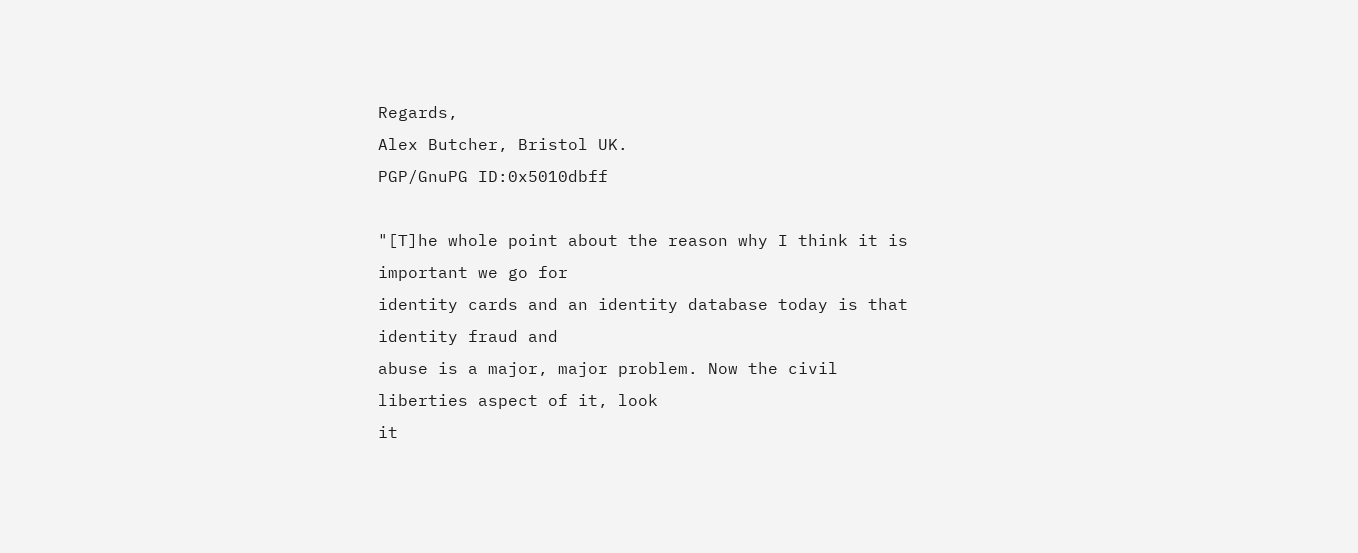Regards,
Alex Butcher, Bristol UK.                           PGP/GnuPG ID:0x5010dbff

"[T]he whole point about the reason why I think it is important we go for
identity cards and an identity database today is that identity fraud and
abuse is a major, major problem. Now the civil liberties aspect of it, look
it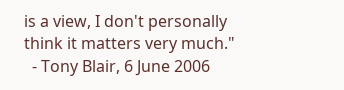is a view, I don't personally think it matters very much."
  - Tony Blair, 6 June 2006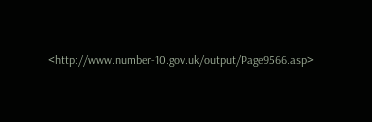<http://www.number-10.gov.uk/output/Page9566.asp>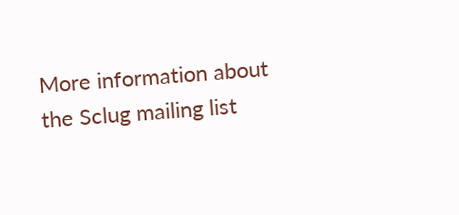More information about the Sclug mailing list